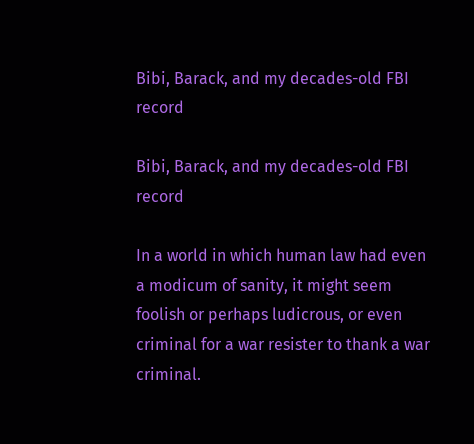Bibi, Barack, and my decades-old FBI record

Bibi, Barack, and my decades-old FBI record

In a world in which human law had even a modicum of sanity, it might seem foolish or perhaps ludicrous, or even criminal for a war resister to thank a war criminal.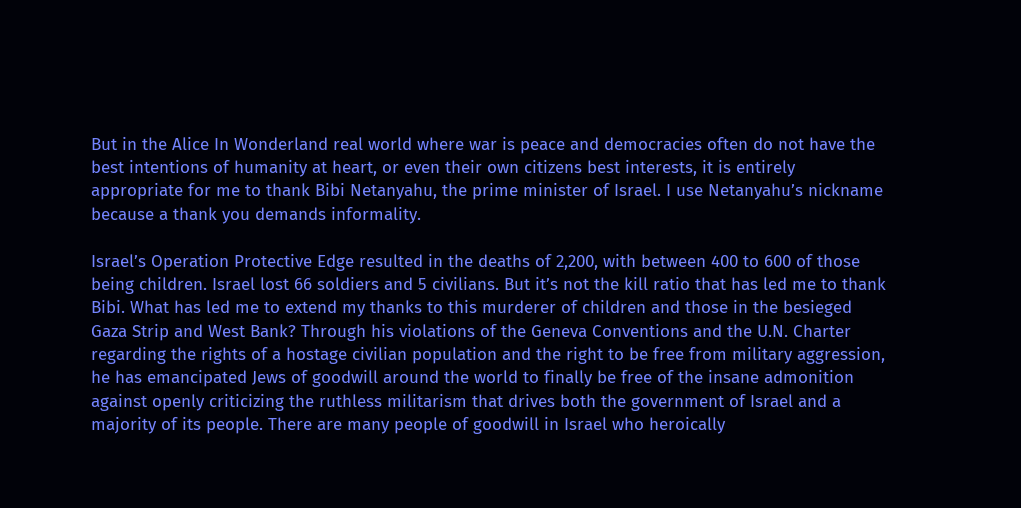But in the Alice In Wonderland real world where war is peace and democracies often do not have the best intentions of humanity at heart, or even their own citizens best interests, it is entirely appropriate for me to thank Bibi Netanyahu, the prime minister of Israel. I use Netanyahu’s nickname because a thank you demands informality.

Israel’s Operation Protective Edge resulted in the deaths of 2,200, with between 400 to 600 of those being children. Israel lost 66 soldiers and 5 civilians. But it’s not the kill ratio that has led me to thank Bibi. What has led me to extend my thanks to this murderer of children and those in the besieged Gaza Strip and West Bank? Through his violations of the Geneva Conventions and the U.N. Charter regarding the rights of a hostage civilian population and the right to be free from military aggression, he has emancipated Jews of goodwill around the world to finally be free of the insane admonition against openly criticizing the ruthless militarism that drives both the government of Israel and a majority of its people. There are many people of goodwill in Israel who heroically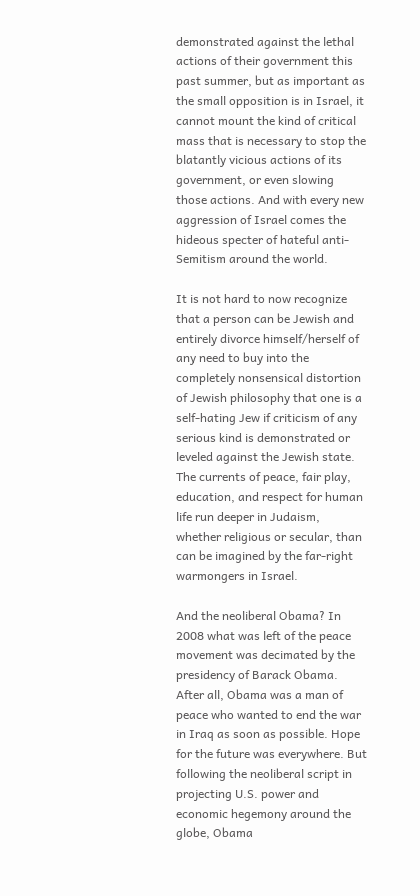demonstrated against the lethal actions of their government this past summer, but as important as the small opposition is in Israel, it cannot mount the kind of critical mass that is necessary to stop the blatantly vicious actions of its government, or even slowing those actions. And with every new aggression of Israel comes the hideous specter of hateful anti-Semitism around the world.

It is not hard to now recognize that a person can be Jewish and entirely divorce himself/herself of any need to buy into the completely nonsensical distortion of Jewish philosophy that one is a self-hating Jew if criticism of any serious kind is demonstrated or leveled against the Jewish state. The currents of peace, fair play, education, and respect for human life run deeper in Judaism, whether religious or secular, than can be imagined by the far-right warmongers in Israel.

And the neoliberal Obama? In 2008 what was left of the peace movement was decimated by the presidency of Barack Obama. After all, Obama was a man of peace who wanted to end the war in Iraq as soon as possible. Hope for the future was everywhere. But following the neoliberal script in projecting U.S. power and economic hegemony around the globe, Obama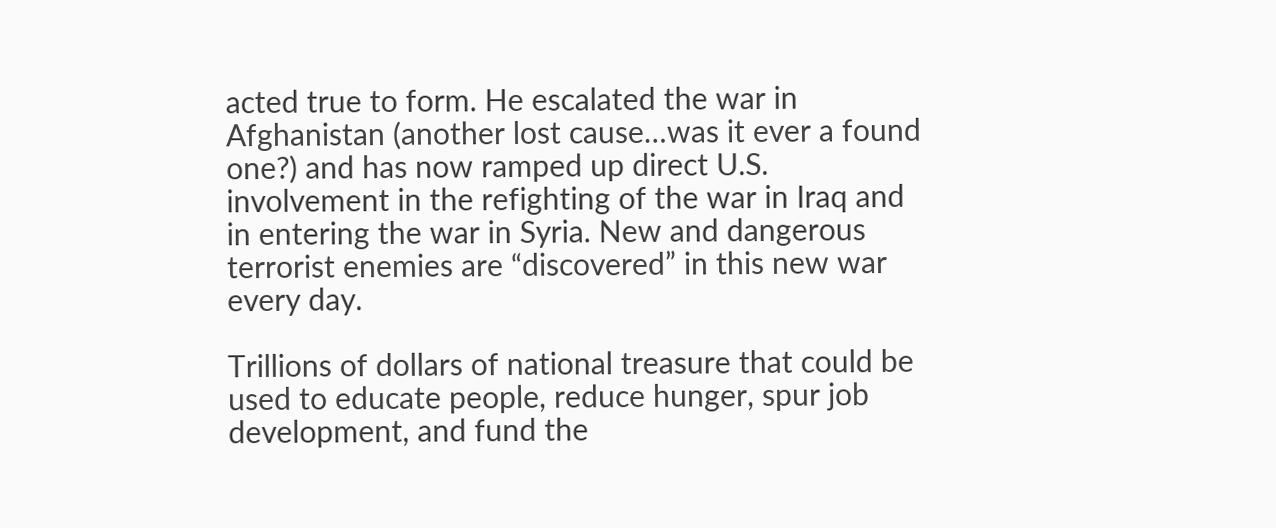acted true to form. He escalated the war in Afghanistan (another lost cause…was it ever a found one?) and has now ramped up direct U.S. involvement in the refighting of the war in Iraq and in entering the war in Syria. New and dangerous terrorist enemies are “discovered” in this new war every day.

Trillions of dollars of national treasure that could be used to educate people, reduce hunger, spur job development, and fund the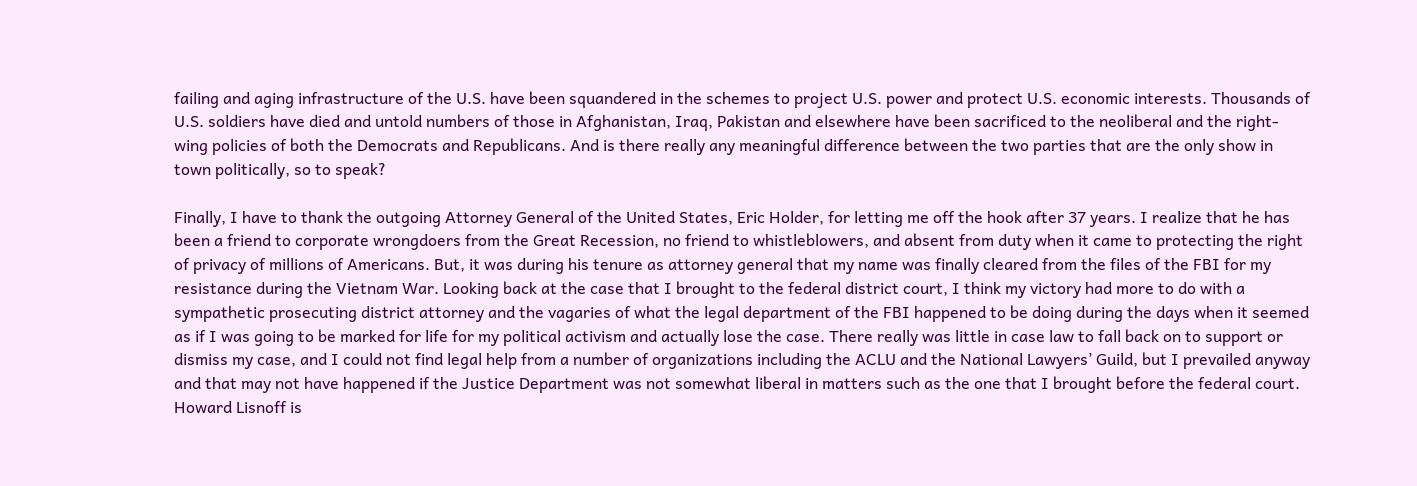failing and aging infrastructure of the U.S. have been squandered in the schemes to project U.S. power and protect U.S. economic interests. Thousands of U.S. soldiers have died and untold numbers of those in Afghanistan, Iraq, Pakistan and elsewhere have been sacrificed to the neoliberal and the right-wing policies of both the Democrats and Republicans. And is there really any meaningful difference between the two parties that are the only show in town politically, so to speak?

Finally, I have to thank the outgoing Attorney General of the United States, Eric Holder, for letting me off the hook after 37 years. I realize that he has been a friend to corporate wrongdoers from the Great Recession, no friend to whistleblowers, and absent from duty when it came to protecting the right of privacy of millions of Americans. But, it was during his tenure as attorney general that my name was finally cleared from the files of the FBI for my resistance during the Vietnam War. Looking back at the case that I brought to the federal district court, I think my victory had more to do with a sympathetic prosecuting district attorney and the vagaries of what the legal department of the FBI happened to be doing during the days when it seemed as if I was going to be marked for life for my political activism and actually lose the case. There really was little in case law to fall back on to support or dismiss my case, and I could not find legal help from a number of organizations including the ACLU and the National Lawyers’ Guild, but I prevailed anyway and that may not have happened if the Justice Department was not somewhat liberal in matters such as the one that I brought before the federal court.
Howard Lisnoff is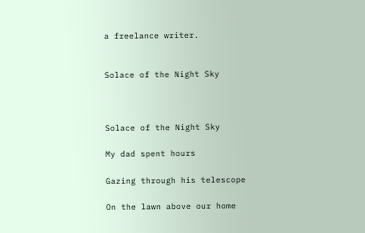a freelance writer.


Solace of the Night Sky



Solace of the Night Sky

My dad spent hours

Gazing through his telescope

On the lawn above our home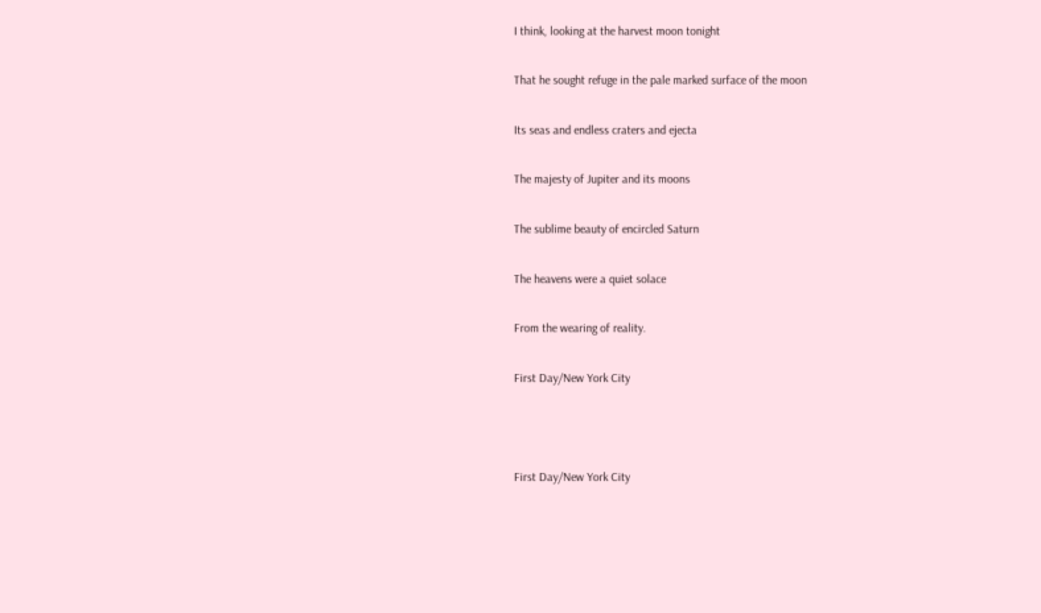I think, looking at the harvest moon tonight

That he sought refuge in the pale marked surface of the moon

Its seas and endless craters and ejecta

The majesty of Jupiter and its moons

The sublime beauty of encircled Saturn

The heavens were a quiet solace

From the wearing of reality.

First Day/New York City



First Day/New York City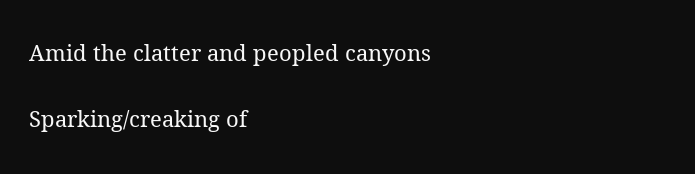Amid the clatter and peopled canyons

Sparking/creaking of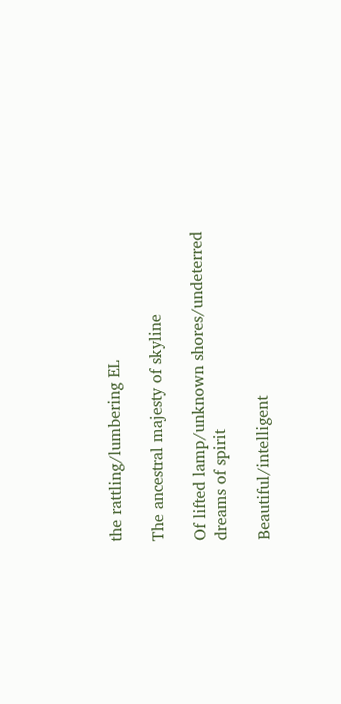the rattling/lumbering EL

The ancestral majesty of skyline

Of lifted lamp/unknown shores/undeterred dreams of spirit

Beautiful/intelligent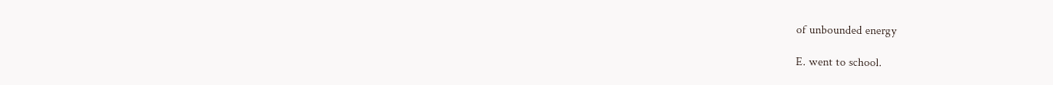of unbounded energy

E. went to school.